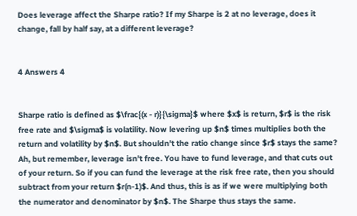Does leverage affect the Sharpe ratio? If my Sharpe is 2 at no leverage, does it change, fall by half say, at a different leverage?


4 Answers 4


Sharpe ratio is defined as $\frac{(x - r)}{\sigma}$ where $x$ is return, $r$ is the risk free rate and $\sigma$ is volatility. Now levering up $n$ times multiplies both the return and volatility by $n$. But shouldn't the ratio change since $r$ stays the same? Ah, but remember, leverage isn't free. You have to fund leverage, and that cuts out of your return. So if you can fund the leverage at the risk free rate, then you should subtract from your return $r(n-1)$. And thus, this is as if we were multiplying both the numerator and denominator by $n$. The Sharpe thus stays the same.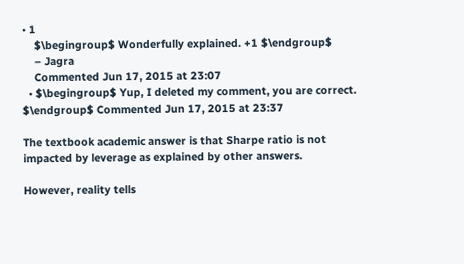• 1
    $\begingroup$ Wonderfully explained. +1 $\endgroup$
    – Jagra
    Commented Jun 17, 2015 at 23:07
  • $\begingroup$ Yup, I deleted my comment, you are correct. $\endgroup$ Commented Jun 17, 2015 at 23:37

The textbook academic answer is that Sharpe ratio is not impacted by leverage as explained by other answers.

However, reality tells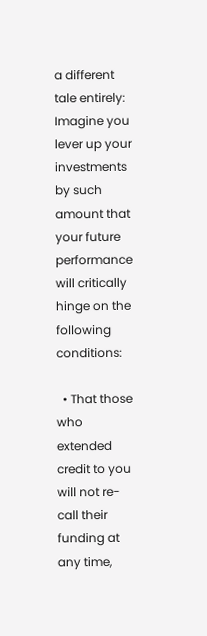a different tale entirely: Imagine you lever up your investments by such amount that your future performance will critically hinge on the following conditions:

  • That those who extended credit to you will not re-call their funding at any time,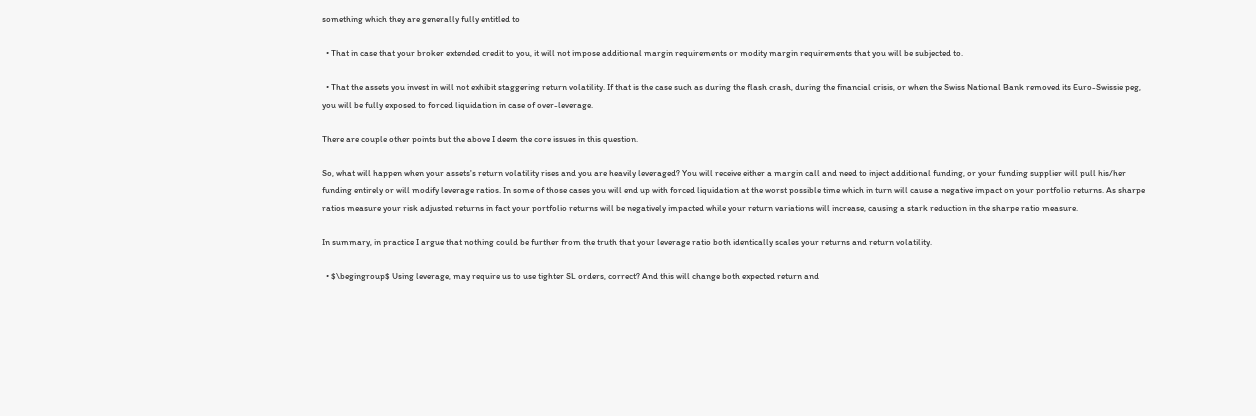something which they are generally fully entitled to

  • That in case that your broker extended credit to you, it will not impose additional margin requirements or modity margin requirements that you will be subjected to.

  • That the assets you invest in will not exhibit staggering return volatility. If that is the case such as during the flash crash, during the financial crisis, or when the Swiss National Bank removed its Euro-Swissie peg, you will be fully exposed to forced liquidation in case of over-leverage.

There are couple other points but the above I deem the core issues in this question.

So, what will happen when your assets's return volatility rises and you are heavily leveraged? You will receive either a margin call and need to inject additional funding, or your funding supplier will pull his/her funding entirely or will modify leverage ratios. In some of those cases you will end up with forced liquidation at the worst possible time which in turn will cause a negative impact on your portfolio returns. As sharpe ratios measure your risk adjusted returns in fact your portfolio returns will be negatively impacted while your return variations will increase, causing a stark reduction in the sharpe ratio measure.

In summary, in practice I argue that nothing could be further from the truth that your leverage ratio both identically scales your returns and return volatility.

  • $\begingroup$ Using leverage, may require us to use tighter SL orders, correct? And this will change both expected return and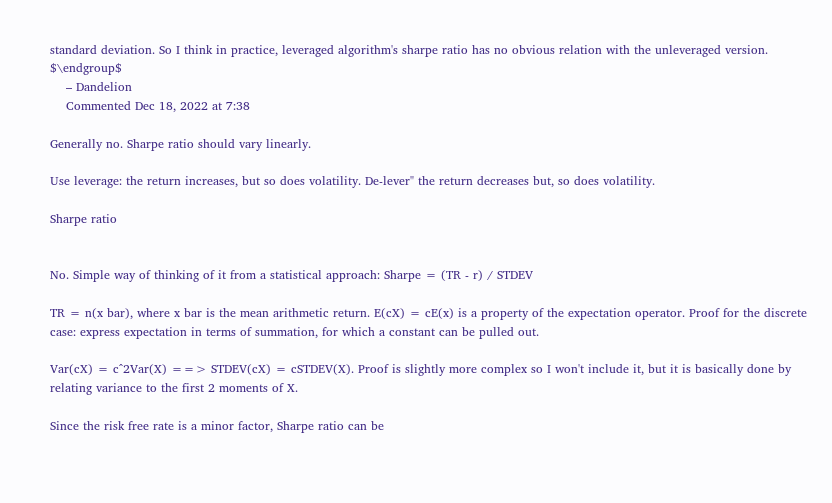standard deviation. So I think in practice, leveraged algorithm's sharpe ratio has no obvious relation with the unleveraged version. $\endgroup$
    – Dandelion
    Commented Dec 18, 2022 at 7:38

Generally no. Sharpe ratio should vary linearly.

Use leverage: the return increases, but so does volatility. De-lever" the return decreases but, so does volatility.

Sharpe ratio


No. Simple way of thinking of it from a statistical approach: Sharpe = (TR - r) / STDEV

TR = n(x bar), where x bar is the mean arithmetic return. E(cX) = cE(x) is a property of the expectation operator. Proof for the discrete case: express expectation in terms of summation, for which a constant can be pulled out.

Var(cX) = c^2Var(X) ==> STDEV(cX) = cSTDEV(X). Proof is slightly more complex so I won't include it, but it is basically done by relating variance to the first 2 moments of X.

Since the risk free rate is a minor factor, Sharpe ratio can be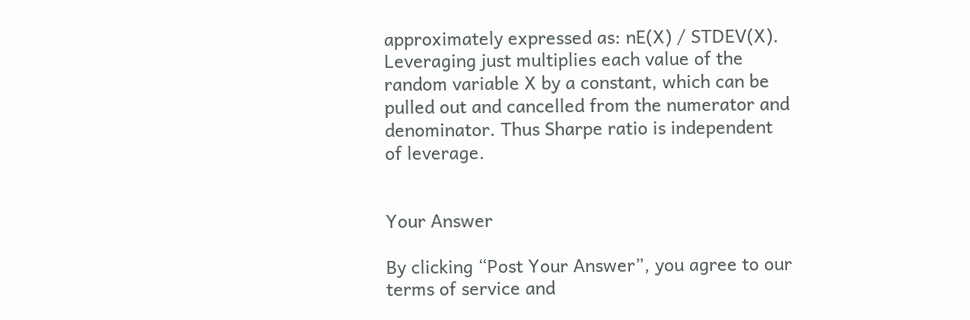approximately expressed as: nE(X) / STDEV(X). Leveraging just multiplies each value of the random variable X by a constant, which can be pulled out and cancelled from the numerator and denominator. Thus Sharpe ratio is independent of leverage.


Your Answer

By clicking “Post Your Answer”, you agree to our terms of service and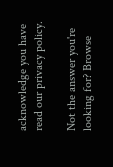acknowledge you have read our privacy policy.

Not the answer you're looking for? Browse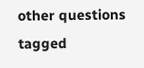other questions tagged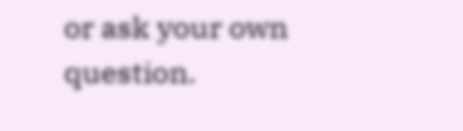or ask your own question.